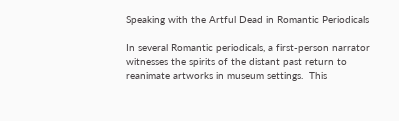Speaking with the Artful Dead in Romantic Periodicals

In several Romantic periodicals, a first-person narrator witnesses the spirits of the distant past return to reanimate artworks in museum settings.  This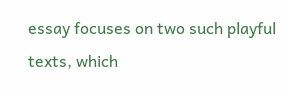essay focuses on two such playful texts, which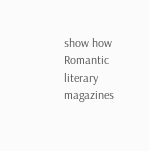show how Romantic literary magazines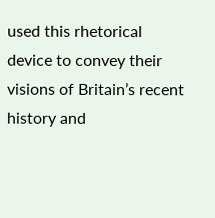used this rhetorical device to convey their visions of Britain’s recent history and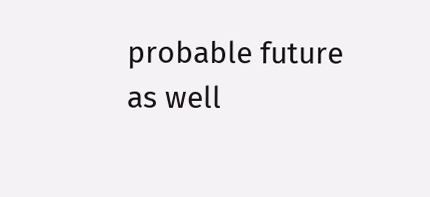probable future as well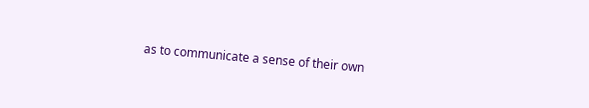as to communicate a sense of their own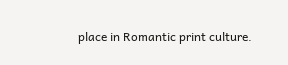place in Romantic print culture.